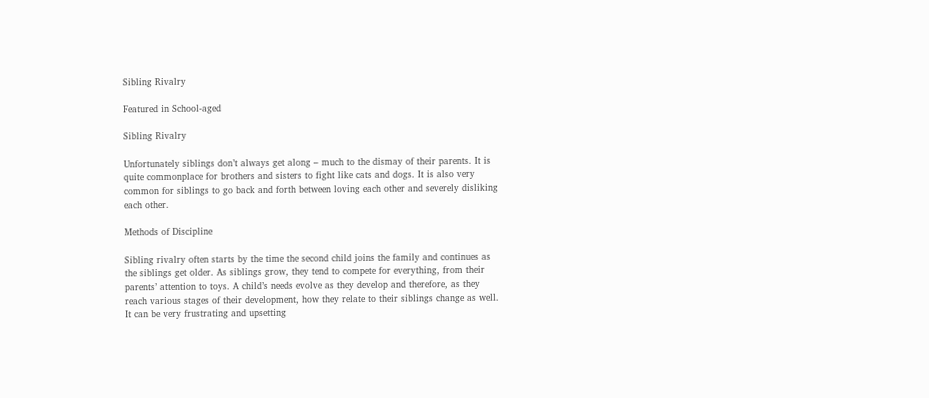Sibling Rivalry

Featured in School-aged

Sibling Rivalry

Unfortunately siblings don’t always get along – much to the dismay of their parents. It is quite commonplace for brothers and sisters to fight like cats and dogs. It is also very common for siblings to go back and forth between loving each other and severely disliking each other.

Methods of Discipline

Sibling rivalry often starts by the time the second child joins the family and continues as the siblings get older. As siblings grow, they tend to compete for everything, from their parents’ attention to toys. A child’s needs evolve as they develop and therefore, as they reach various stages of their development, how they relate to their siblings change as well. It can be very frustrating and upsetting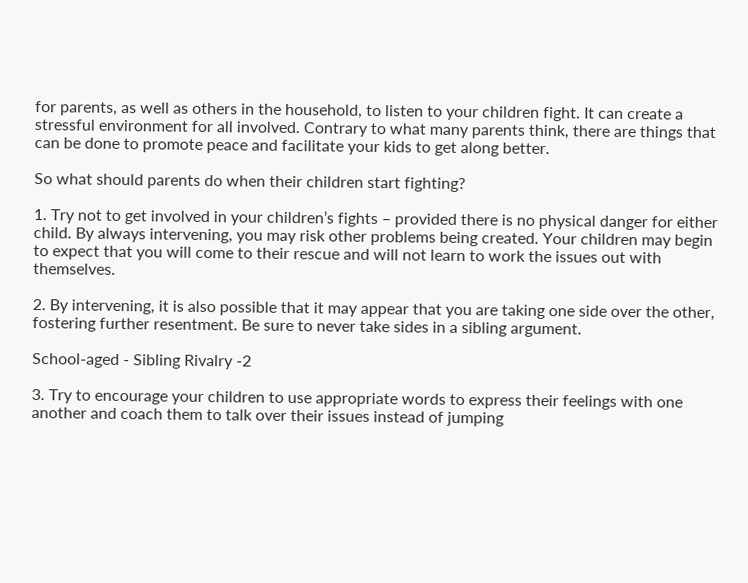for parents, as well as others in the household, to listen to your children fight. It can create a stressful environment for all involved. Contrary to what many parents think, there are things that can be done to promote peace and facilitate your kids to get along better.

So what should parents do when their children start fighting?

1. Try not to get involved in your children’s fights – provided there is no physical danger for either child. By always intervening, you may risk other problems being created. Your children may begin to expect that you will come to their rescue and will not learn to work the issues out with themselves.

2. By intervening, it is also possible that it may appear that you are taking one side over the other, fostering further resentment. Be sure to never take sides in a sibling argument.

School-aged - Sibling Rivalry -2

3. Try to encourage your children to use appropriate words to express their feelings with one another and coach them to talk over their issues instead of jumping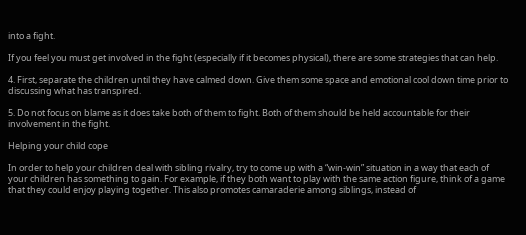into a fight.

If you feel you must get involved in the fight (especially if it becomes physical), there are some strategies that can help.

4. First, separate the children until they have calmed down. Give them some space and emotional cool down time prior to discussing what has transpired.

5. Do not focus on blame as it does take both of them to fight. Both of them should be held accountable for their involvement in the fight.

Helping your child cope

In order to help your children deal with sibling rivalry, try to come up with a “win-win” situation in a way that each of your children has something to gain. For example, if they both want to play with the same action figure, think of a game that they could enjoy playing together. This also promotes camaraderie among siblings, instead of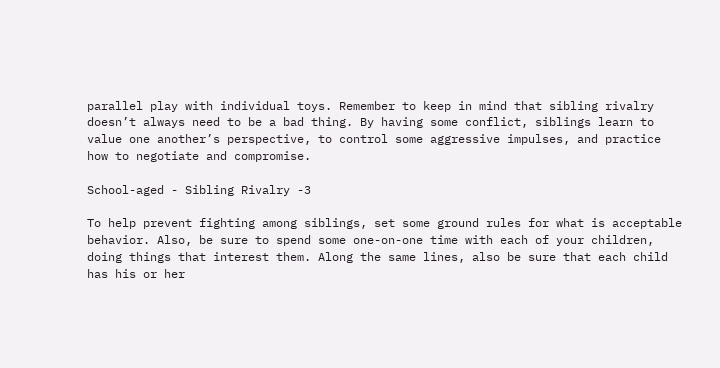parallel play with individual toys. Remember to keep in mind that sibling rivalry doesn’t always need to be a bad thing. By having some conflict, siblings learn to value one another’s perspective, to control some aggressive impulses, and practice how to negotiate and compromise.

School-aged - Sibling Rivalry -3

To help prevent fighting among siblings, set some ground rules for what is acceptable behavior. Also, be sure to spend some one-on-one time with each of your children, doing things that interest them. Along the same lines, also be sure that each child has his or her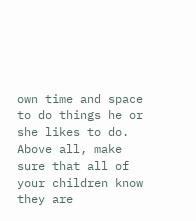own time and space to do things he or she likes to do. Above all, make sure that all of your children know they are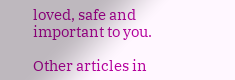loved, safe and important to you.

Other articles in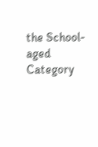the School-aged Category